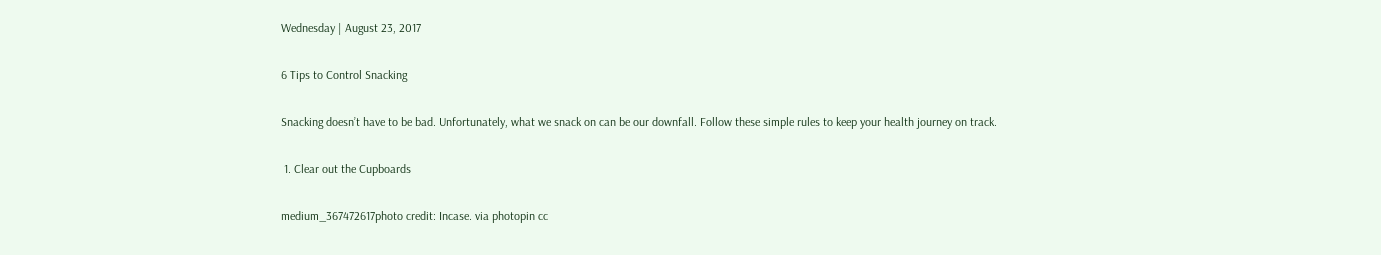Wednesday | August 23, 2017

6 Tips to Control Snacking

Snacking doesn’t have to be bad. Unfortunately, what we snack on can be our downfall. Follow these simple rules to keep your health journey on track.

 1. Clear out the Cupboards

medium_367472617photo credit: Incase. via photopin cc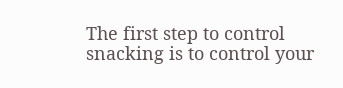The first step to control snacking is to control your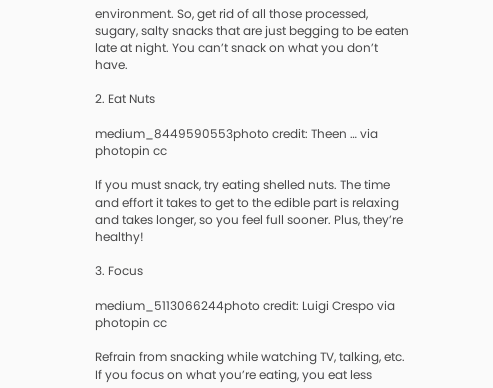environment. So, get rid of all those processed, sugary, salty snacks that are just begging to be eaten late at night. You can’t snack on what you don’t have.

2. Eat Nuts

medium_8449590553photo credit: Theen … via photopin cc

If you must snack, try eating shelled nuts. The time and effort it takes to get to the edible part is relaxing and takes longer, so you feel full sooner. Plus, they’re healthy!

3. Focus

medium_5113066244photo credit: Luigi Crespo via photopin cc

Refrain from snacking while watching TV, talking, etc. If you focus on what you’re eating, you eat less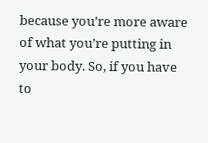because you’re more aware of what you’re putting in your body. So, if you have to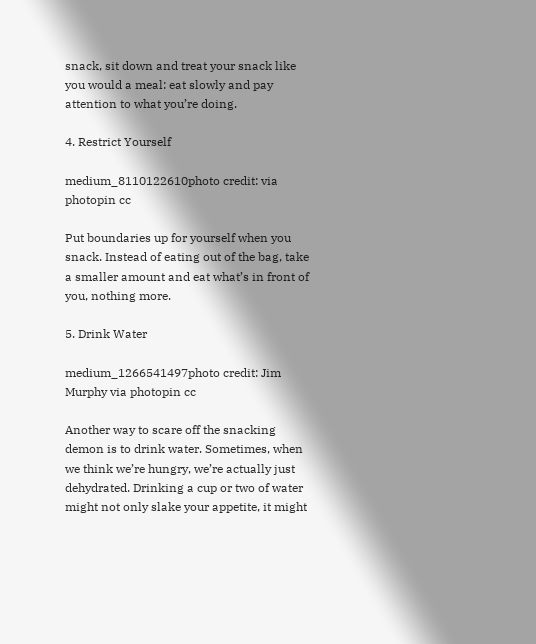snack, sit down and treat your snack like you would a meal: eat slowly and pay attention to what you’re doing.

4. Restrict Yourself

medium_8110122610photo credit: via photopin cc

Put boundaries up for yourself when you snack. Instead of eating out of the bag, take a smaller amount and eat what’s in front of you, nothing more.

5. Drink Water

medium_1266541497photo credit: Jim Murphy via photopin cc

Another way to scare off the snacking demon is to drink water. Sometimes, when we think we’re hungry, we’re actually just dehydrated. Drinking a cup or two of water might not only slake your appetite, it might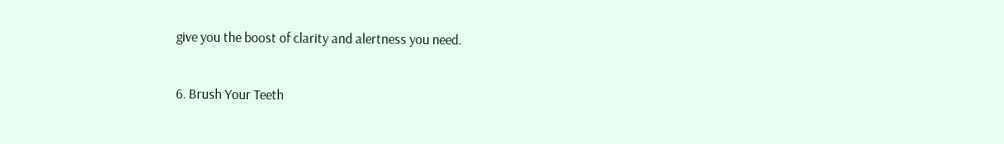give you the boost of clarity and alertness you need.

6. Brush Your Teeth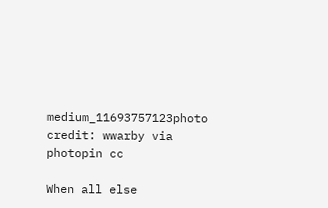medium_11693757123photo credit: wwarby via photopin cc

When all else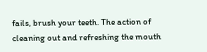fails, brush your teeth. The action of cleaning out and refreshing the mouth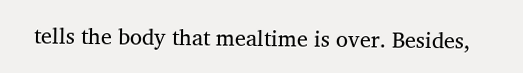tells the body that mealtime is over. Besides,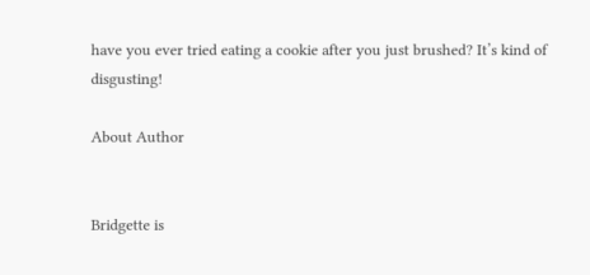have you ever tried eating a cookie after you just brushed? It’s kind of disgusting!

About Author


Bridgette is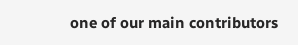one of our main contributors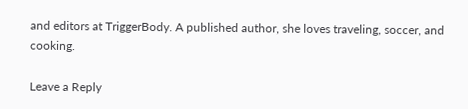and editors at TriggerBody. A published author, she loves traveling, soccer, and cooking.

Leave a Reply